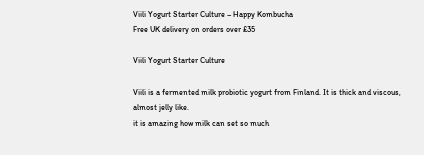Viili Yogurt Starter Culture – Happy Kombucha
Free UK delivery on orders over £35

Viili Yogurt Starter Culture

Viili is a fermented milk probiotic yogurt from Finland. It is thick and viscous, almost jelly like.
it is amazing how milk can set so much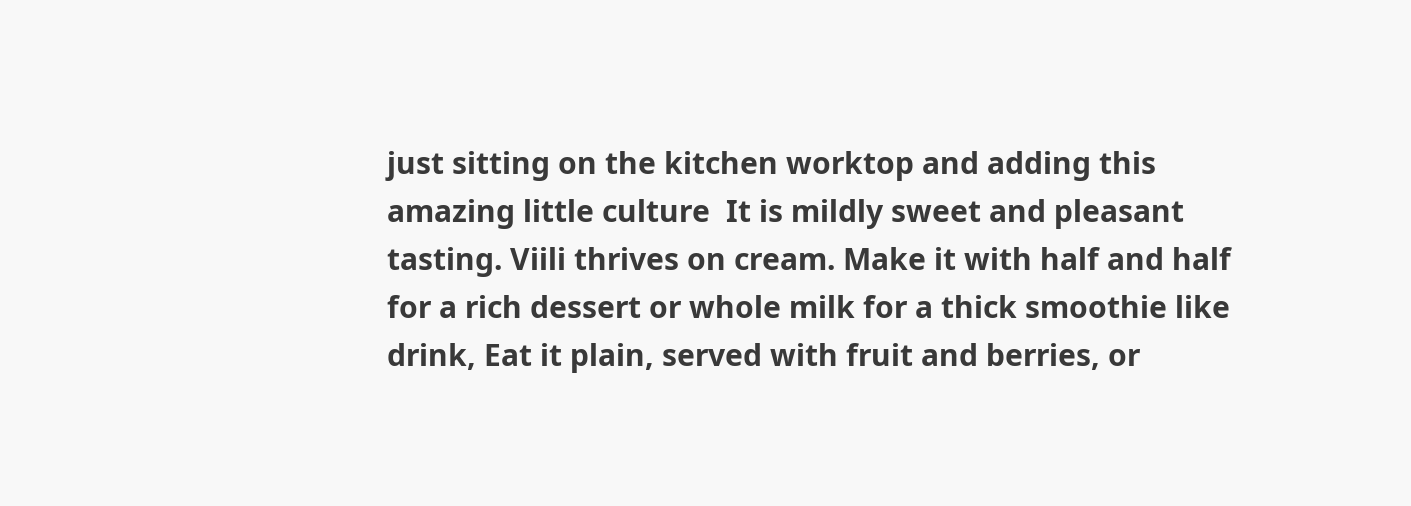just sitting on the kitchen worktop and adding this amazing little culture  It is mildly sweet and pleasant tasting. Viili thrives on cream. Make it with half and half for a rich dessert or whole milk for a thick smoothie like drink, Eat it plain, served with fruit and berries, or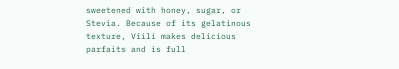sweetened with honey, sugar, or Stevia. Because of its gelatinous texture, Viili makes delicious parfaits and is full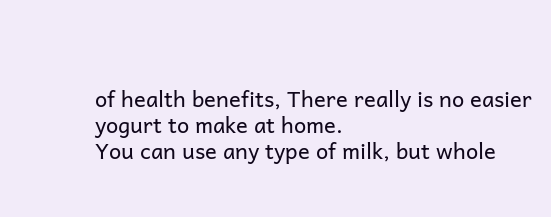of health benefits, There really is no easier yogurt to make at home.
You can use any type of milk, but whole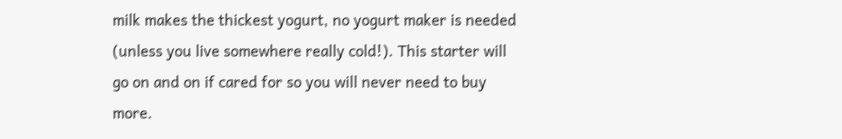milk makes the thickest yogurt, no yogurt maker is needed (unless you live somewhere really cold!). This starter will go on and on if cared for so you will never need to buy more.